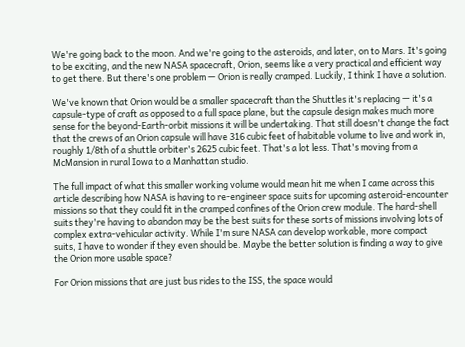We're going back to the moon. And we're going to the asteroids, and later, on to Mars. It's going to be exciting, and the new NASA spacecraft, Orion, seems like a very practical and efficient way to get there. But there's one problem — Orion is really cramped. Luckily, I think I have a solution.

We've known that Orion would be a smaller spacecraft than the Shuttles it's replacing — it's a capsule-type of craft as opposed to a full space plane, but the capsule design makes much more sense for the beyond-Earth-orbit missions it will be undertaking. That still doesn't change the fact that the crews of an Orion capsule will have 316 cubic feet of habitable volume to live and work in, roughly 1/8th of a shuttle orbiter's 2625 cubic feet. That's a lot less. That's moving from a McMansion in rural Iowa to a Manhattan studio.

The full impact of what this smaller working volume would mean hit me when I came across this article describing how NASA is having to re-engineer space suits for upcoming asteroid-encounter missions so that they could fit in the cramped confines of the Orion crew module. The hard-shell suits they're having to abandon may be the best suits for these sorts of missions involving lots of complex extra-vehicular activity. While I'm sure NASA can develop workable, more compact suits, I have to wonder if they even should be. Maybe the better solution is finding a way to give the Orion more usable space?

For Orion missions that are just bus rides to the ISS, the space would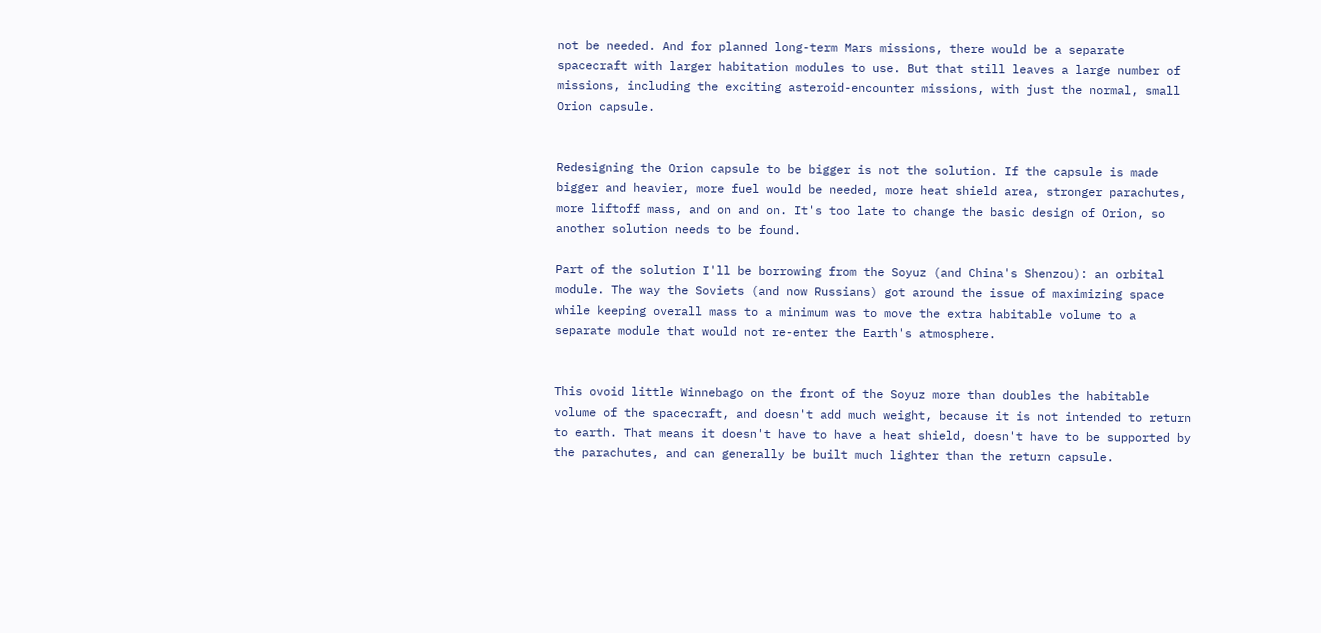not be needed. And for planned long-term Mars missions, there would be a separate spacecraft with larger habitation modules to use. But that still leaves a large number of missions, including the exciting asteroid-encounter missions, with just the normal, small Orion capsule.


Redesigning the Orion capsule to be bigger is not the solution. If the capsule is made bigger and heavier, more fuel would be needed, more heat shield area, stronger parachutes, more liftoff mass, and on and on. It's too late to change the basic design of Orion, so another solution needs to be found.

Part of the solution I'll be borrowing from the Soyuz (and China's Shenzou): an orbital module. The way the Soviets (and now Russians) got around the issue of maximizing space while keeping overall mass to a minimum was to move the extra habitable volume to a separate module that would not re-enter the Earth's atmosphere.


This ovoid little Winnebago on the front of the Soyuz more than doubles the habitable volume of the spacecraft, and doesn't add much weight, because it is not intended to return to earth. That means it doesn't have to have a heat shield, doesn't have to be supported by the parachutes, and can generally be built much lighter than the return capsule.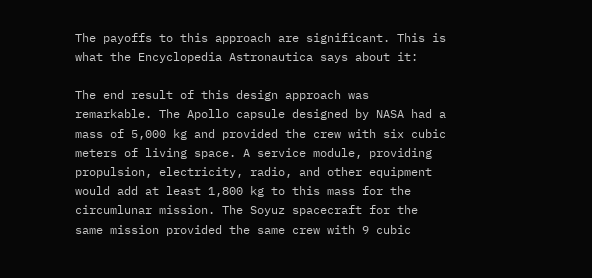The payoffs to this approach are significant. This is what the Encyclopedia Astronautica says about it:

The end result of this design approach was remarkable. The Apollo capsule designed by NASA had a mass of 5,000 kg and provided the crew with six cubic meters of living space. A service module, providing propulsion, electricity, radio, and other equipment would add at least 1,800 kg to this mass for the circumlunar mission. The Soyuz spacecraft for the same mission provided the same crew with 9 cubic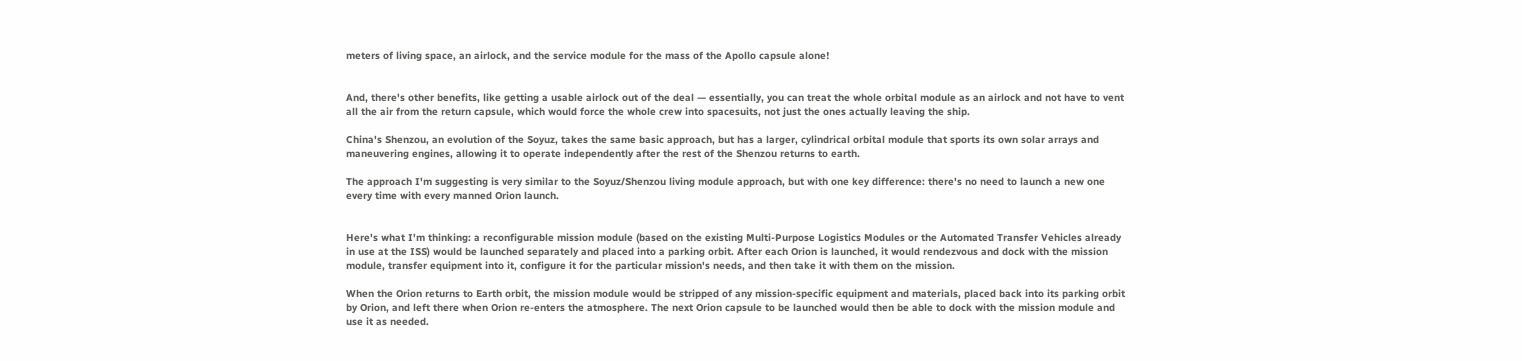meters of living space, an airlock, and the service module for the mass of the Apollo capsule alone!


And, there's other benefits, like getting a usable airlock out of the deal — essentially, you can treat the whole orbital module as an airlock and not have to vent all the air from the return capsule, which would force the whole crew into spacesuits, not just the ones actually leaving the ship.

China's Shenzou, an evolution of the Soyuz, takes the same basic approach, but has a larger, cylindrical orbital module that sports its own solar arrays and maneuvering engines, allowing it to operate independently after the rest of the Shenzou returns to earth.

The approach I'm suggesting is very similar to the Soyuz/Shenzou living module approach, but with one key difference: there's no need to launch a new one every time with every manned Orion launch.


Here's what I'm thinking: a reconfigurable mission module (based on the existing Multi-Purpose Logistics Modules or the Automated Transfer Vehicles already in use at the ISS) would be launched separately and placed into a parking orbit. After each Orion is launched, it would rendezvous and dock with the mission module, transfer equipment into it, configure it for the particular mission's needs, and then take it with them on the mission.

When the Orion returns to Earth orbit, the mission module would be stripped of any mission-specific equipment and materials, placed back into its parking orbit by Orion, and left there when Orion re-enters the atmosphere. The next Orion capsule to be launched would then be able to dock with the mission module and use it as needed.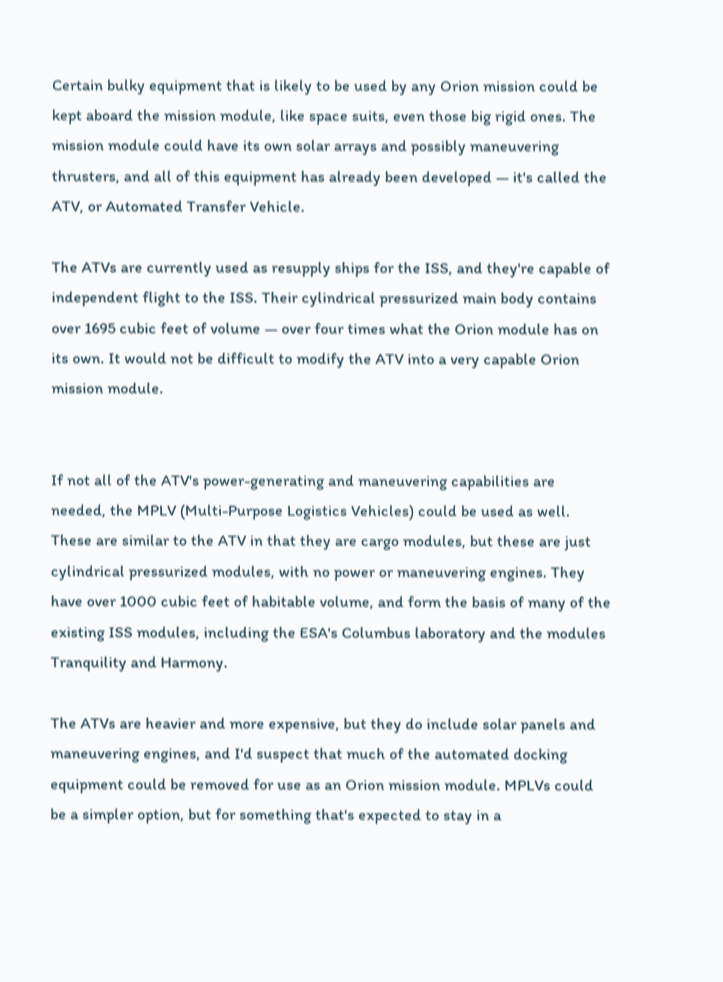Certain bulky equipment that is likely to be used by any Orion mission could be kept aboard the mission module, like space suits, even those big rigid ones. The mission module could have its own solar arrays and possibly maneuvering thrusters, and all of this equipment has already been developed — it's called the ATV, or Automated Transfer Vehicle.

The ATVs are currently used as resupply ships for the ISS, and they're capable of independent flight to the ISS. Their cylindrical pressurized main body contains over 1695 cubic feet of volume — over four times what the Orion module has on its own. It would not be difficult to modify the ATV into a very capable Orion mission module.


If not all of the ATV's power-generating and maneuvering capabilities are needed, the MPLV (Multi-Purpose Logistics Vehicles) could be used as well. These are similar to the ATV in that they are cargo modules, but these are just cylindrical pressurized modules, with no power or maneuvering engines. They have over 1000 cubic feet of habitable volume, and form the basis of many of the existing ISS modules, including the ESA's Columbus laboratory and the modules Tranquility and Harmony.

The ATVs are heavier and more expensive, but they do include solar panels and maneuvering engines, and I'd suspect that much of the automated docking equipment could be removed for use as an Orion mission module. MPLVs could be a simpler option, but for something that's expected to stay in a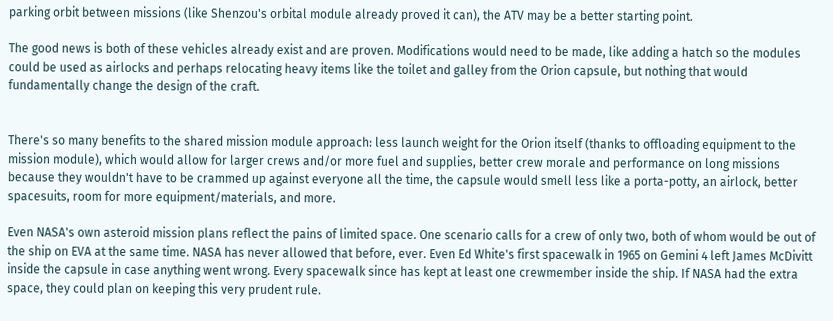parking orbit between missions (like Shenzou's orbital module already proved it can), the ATV may be a better starting point.

The good news is both of these vehicles already exist and are proven. Modifications would need to be made, like adding a hatch so the modules could be used as airlocks and perhaps relocating heavy items like the toilet and galley from the Orion capsule, but nothing that would fundamentally change the design of the craft.


There's so many benefits to the shared mission module approach: less launch weight for the Orion itself (thanks to offloading equipment to the mission module), which would allow for larger crews and/or more fuel and supplies, better crew morale and performance on long missions because they wouldn't have to be crammed up against everyone all the time, the capsule would smell less like a porta-potty, an airlock, better spacesuits, room for more equipment/materials, and more.

Even NASA's own asteroid mission plans reflect the pains of limited space. One scenario calls for a crew of only two, both of whom would be out of the ship on EVA at the same time. NASA has never allowed that before, ever. Even Ed White's first spacewalk in 1965 on Gemini 4 left James McDivitt inside the capsule in case anything went wrong. Every spacewalk since has kept at least one crewmember inside the ship. If NASA had the extra space, they could plan on keeping this very prudent rule.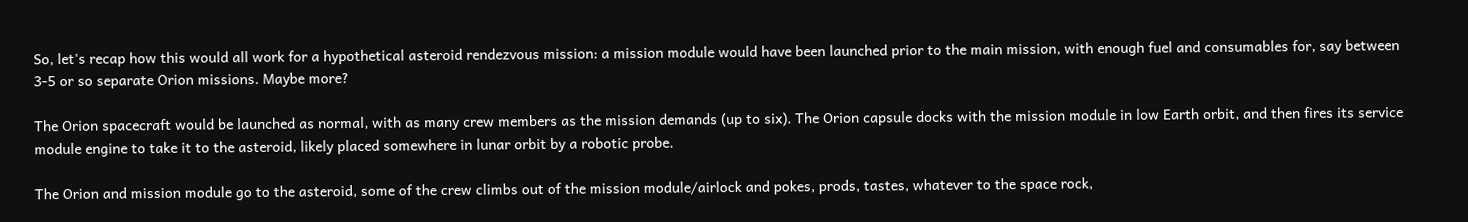So, let's recap how this would all work for a hypothetical asteroid rendezvous mission: a mission module would have been launched prior to the main mission, with enough fuel and consumables for, say between 3-5 or so separate Orion missions. Maybe more?

The Orion spacecraft would be launched as normal, with as many crew members as the mission demands (up to six). The Orion capsule docks with the mission module in low Earth orbit, and then fires its service module engine to take it to the asteroid, likely placed somewhere in lunar orbit by a robotic probe.

The Orion and mission module go to the asteroid, some of the crew climbs out of the mission module/airlock and pokes, prods, tastes, whatever to the space rock,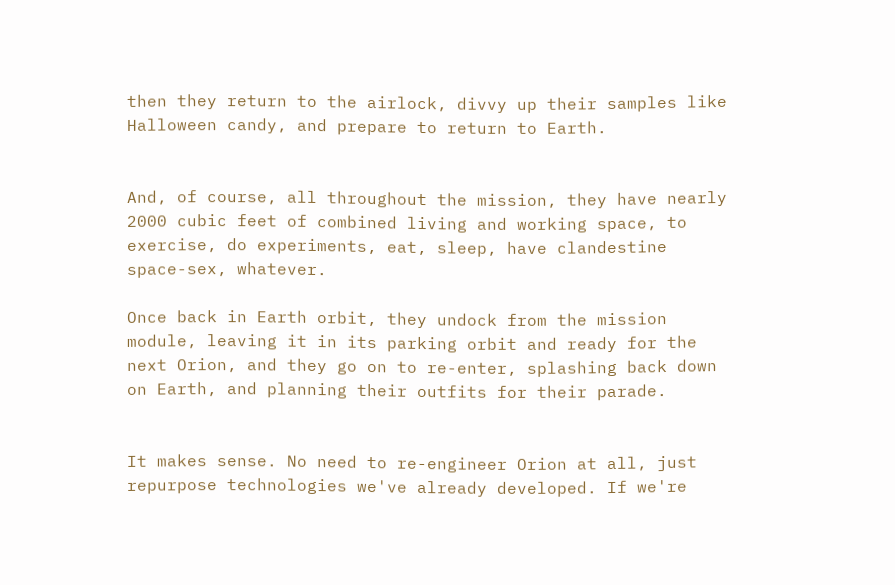then they return to the airlock, divvy up their samples like Halloween candy, and prepare to return to Earth.


And, of course, all throughout the mission, they have nearly 2000 cubic feet of combined living and working space, to exercise, do experiments, eat, sleep, have clandestine space-sex, whatever.

Once back in Earth orbit, they undock from the mission module, leaving it in its parking orbit and ready for the next Orion, and they go on to re-enter, splashing back down on Earth, and planning their outfits for their parade.


It makes sense. No need to re-engineer Orion at all, just repurpose technologies we've already developed. If we're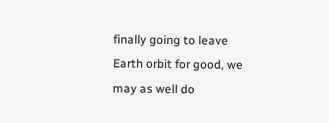finally going to leave Earth orbit for good, we may as well do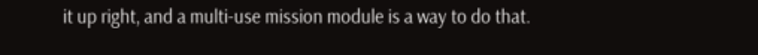it up right, and a multi-use mission module is a way to do that.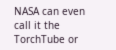NASA can even call it the TorchTube or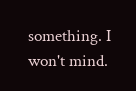something. I won't mind.